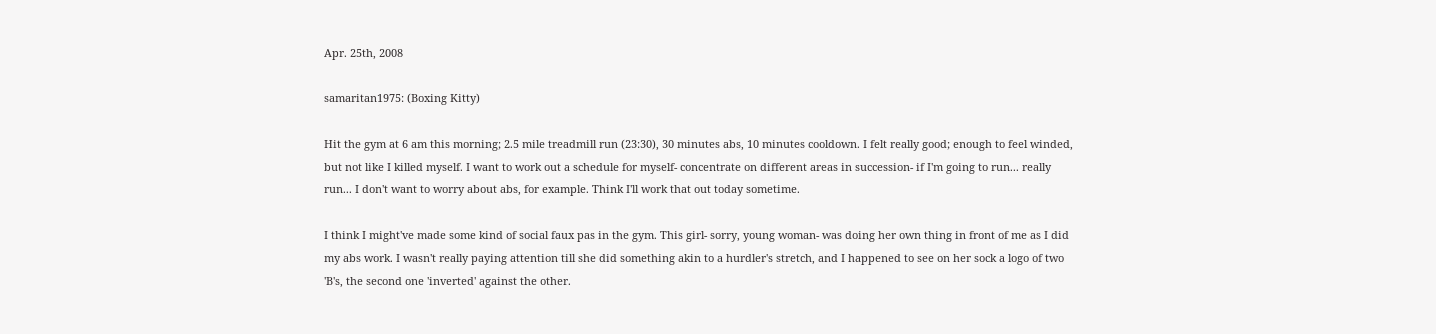Apr. 25th, 2008

samaritan1975: (Boxing Kitty)

Hit the gym at 6 am this morning; 2.5 mile treadmill run (23:30), 30 minutes abs, 10 minutes cooldown. I felt really good; enough to feel winded, but not like I killed myself. I want to work out a schedule for myself- concentrate on different areas in succession- if I'm going to run... really run... I don't want to worry about abs, for example. Think I'll work that out today sometime.

I think I might've made some kind of social faux pas in the gym. This girl- sorry, young woman- was doing her own thing in front of me as I did my abs work. I wasn't really paying attention till she did something akin to a hurdler's stretch, and I happened to see on her sock a logo of two 'B's, the second one 'inverted' against the other.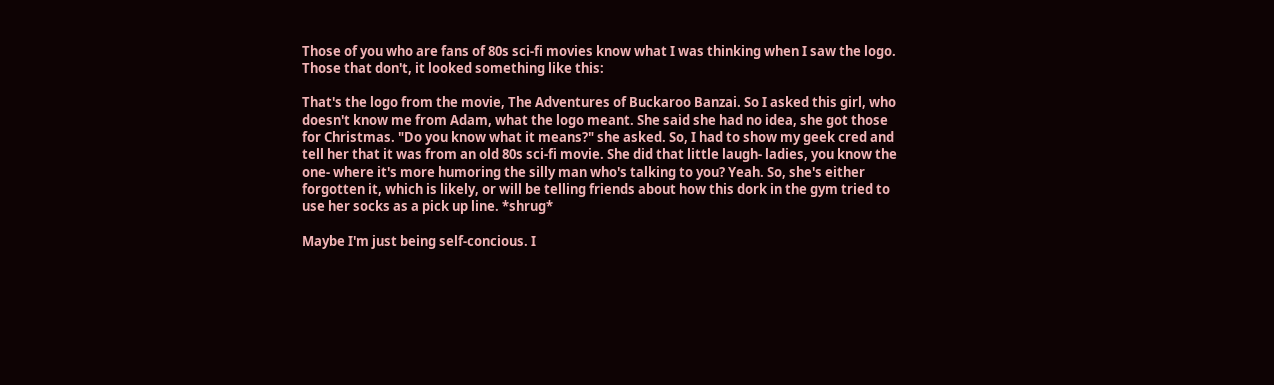Those of you who are fans of 80s sci-fi movies know what I was thinking when I saw the logo. Those that don't, it looked something like this:

That's the logo from the movie, The Adventures of Buckaroo Banzai. So I asked this girl, who doesn't know me from Adam, what the logo meant. She said she had no idea, she got those for Christmas. "Do you know what it means?" she asked. So, I had to show my geek cred and tell her that it was from an old 80s sci-fi movie. She did that little laugh- ladies, you know the one- where it's more humoring the silly man who's talking to you? Yeah. So, she's either forgotten it, which is likely, or will be telling friends about how this dork in the gym tried to use her socks as a pick up line. *shrug*

Maybe I'm just being self-concious. I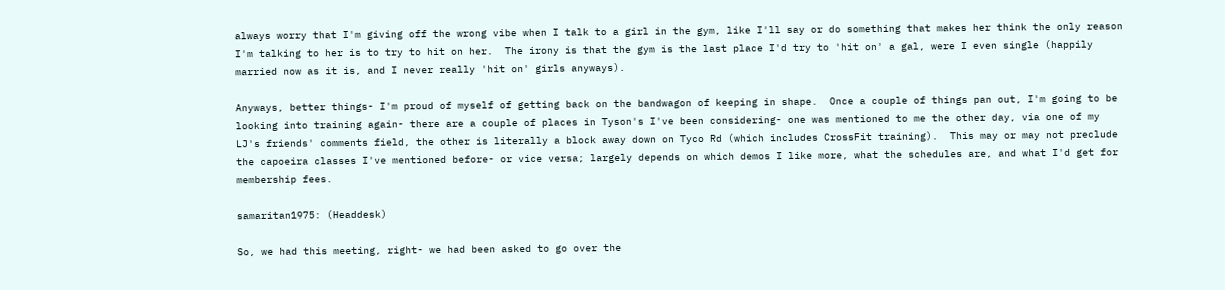always worry that I'm giving off the wrong vibe when I talk to a girl in the gym, like I'll say or do something that makes her think the only reason I'm talking to her is to try to hit on her.  The irony is that the gym is the last place I'd try to 'hit on' a gal, were I even single (happily married now as it is, and I never really 'hit on' girls anyways).

Anyways, better things- I'm proud of myself of getting back on the bandwagon of keeping in shape.  Once a couple of things pan out, I'm going to be looking into training again- there are a couple of places in Tyson's I've been considering- one was mentioned to me the other day, via one of my LJ's friends' comments field, the other is literally a block away down on Tyco Rd (which includes CrossFit training).  This may or may not preclude the capoeira classes I've mentioned before- or vice versa; largely depends on which demos I like more, what the schedules are, and what I'd get for membership fees.

samaritan1975: (Headdesk)

So, we had this meeting, right- we had been asked to go over the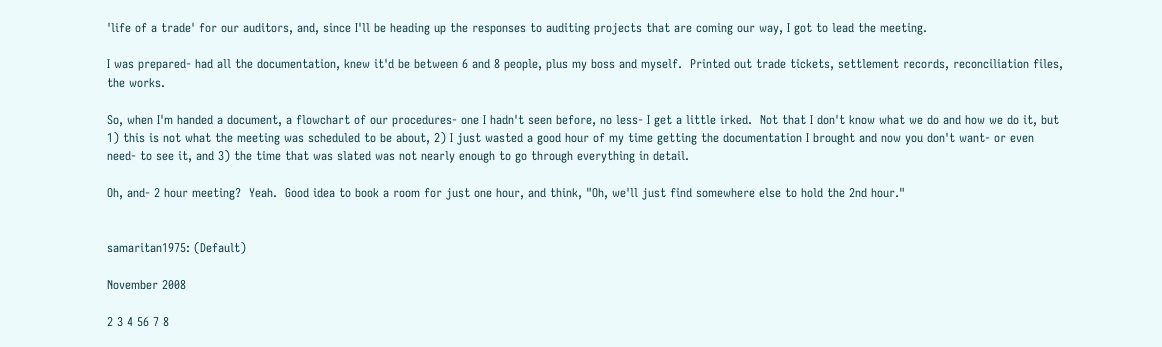'life of a trade' for our auditors, and, since I'll be heading up the responses to auditing projects that are coming our way, I got to lead the meeting.

I was prepared- had all the documentation, knew it'd be between 6 and 8 people, plus my boss and myself.  Printed out trade tickets, settlement records, reconciliation files, the works.

So, when I'm handed a document, a flowchart of our procedures- one I hadn't seen before, no less- I get a little irked.  Not that I don't know what we do and how we do it, but 1) this is not what the meeting was scheduled to be about, 2) I just wasted a good hour of my time getting the documentation I brought and now you don't want- or even need- to see it, and 3) the time that was slated was not nearly enough to go through everything in detail.

Oh, and- 2 hour meeting?  Yeah.  Good idea to book a room for just one hour, and think, "Oh, we'll just find somewhere else to hold the 2nd hour."


samaritan1975: (Default)

November 2008

2 3 4 56 7 8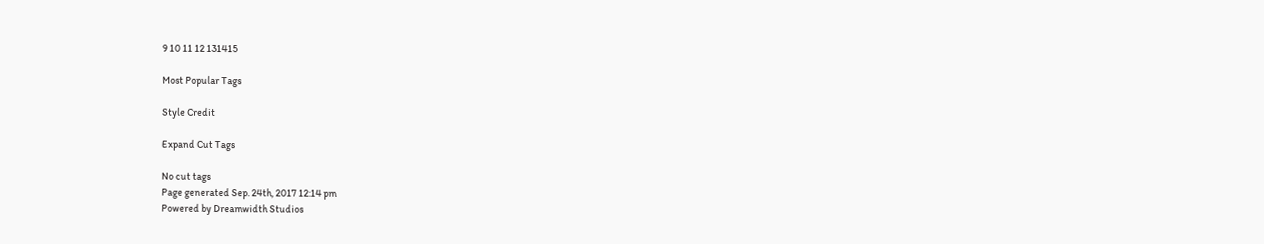9 10 11 12 131415

Most Popular Tags

Style Credit

Expand Cut Tags

No cut tags
Page generated Sep. 24th, 2017 12:14 pm
Powered by Dreamwidth Studios